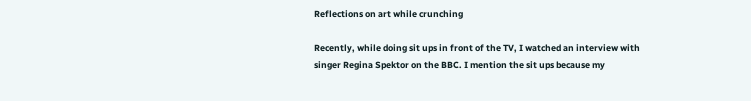Reflections on art while crunching

Recently, while doing sit ups in front of the TV, I watched an interview with singer Regina Spektor on the BBC. I mention the sit ups because my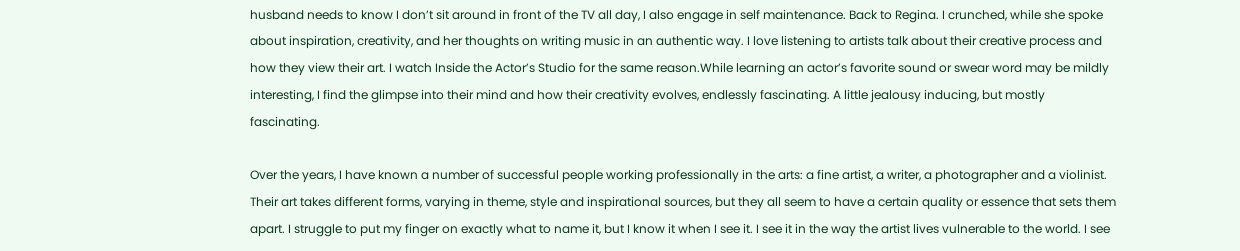husband needs to know I don’t sit around in front of the TV all day, I also engage in self maintenance. Back to Regina. I crunched, while she spoke about inspiration, creativity, and her thoughts on writing music in an authentic way. I love listening to artists talk about their creative process and how they view their art. I watch Inside the Actor’s Studio for the same reason.While learning an actor’s favorite sound or swear word may be mildly interesting, I find the glimpse into their mind and how their creativity evolves, endlessly fascinating. A little jealousy inducing, but mostly fascinating.

Over the years, I have known a number of successful people working professionally in the arts: a fine artist, a writer, a photographer and a violinist. Their art takes different forms, varying in theme, style and inspirational sources, but they all seem to have a certain quality or essence that sets them apart. I struggle to put my finger on exactly what to name it, but I know it when I see it. I see it in the way the artist lives vulnerable to the world. I see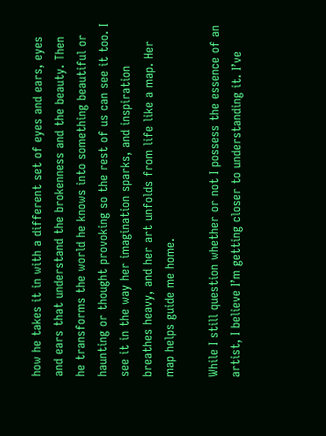how he takes it in with a different set of eyes and ears, eyes and ears that understand the brokenness and the beauty. Then he transforms the world he knows into something beautiful or haunting or thought provoking so the rest of us can see it too. I see it in the way her imagination sparks, and inspiration breathes heavy, and her art unfolds from life like a map. Her map helps guide me home.

While I still question whether or not I possess the essence of an artist, I believe I’m getting closer to understanding it. I’ve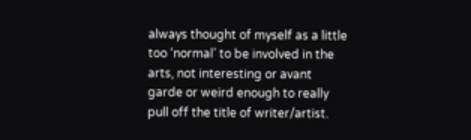always thought of myself as a little too ‘normal’ to be involved in the arts, not interesting or avant garde or weird enough to really pull off the title of writer/artist.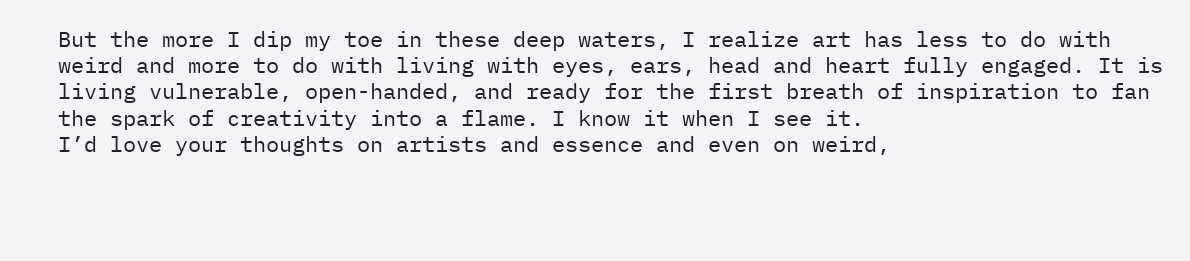But the more I dip my toe in these deep waters, I realize art has less to do with weird and more to do with living with eyes, ears, head and heart fully engaged. It is living vulnerable, open-handed, and ready for the first breath of inspiration to fan the spark of creativity into a flame. I know it when I see it.
I’d love your thoughts on artists and essence and even on weird,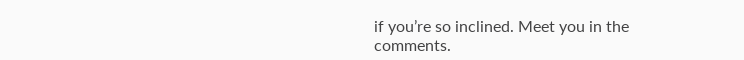if you’re so inclined. Meet you in the comments.